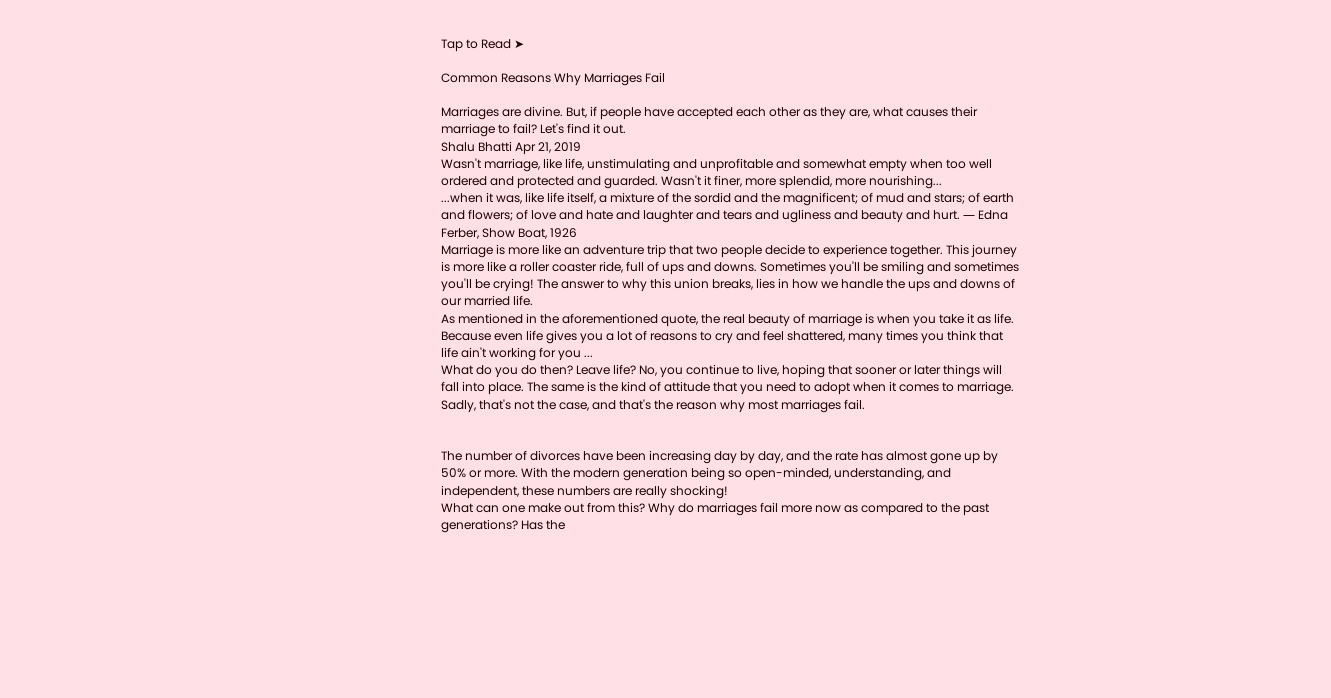Tap to Read ➤

Common Reasons Why Marriages Fail

Marriages are divine. But, if people have accepted each other as they are, what causes their marriage to fail? Let's find it out.
Shalu Bhatti Apr 21, 2019
Wasn't marriage, like life, unstimulating and unprofitable and somewhat empty when too well ordered and protected and guarded. Wasn't it finer, more splendid, more nourishing...
...when it was, like life itself, a mixture of the sordid and the magnificent; of mud and stars; of earth and flowers; of love and hate and laughter and tears and ugliness and beauty and hurt. ― Edna Ferber, Show Boat, 1926
Marriage is more like an adventure trip that two people decide to experience together. This journey is more like a roller coaster ride, full of ups and downs. Sometimes you'll be smiling and sometimes you'll be crying! The answer to why this union breaks, lies in how we handle the ups and downs of our married life.
As mentioned in the aforementioned quote, the real beauty of marriage is when you take it as life. Because even life gives you a lot of reasons to cry and feel shattered, many times you think that life ain't working for you ...
What do you do then? Leave life? No, you continue to live, hoping that sooner or later things will fall into place. The same is the kind of attitude that you need to adopt when it comes to marriage. Sadly, that's not the case, and that's the reason why most marriages fail.


The number of divorces have been increasing day by day, and the rate has almost gone up by 50% or more. With the modern generation being so open-minded, understanding, and independent, these numbers are really shocking!
What can one make out from this? Why do marriages fail more now as compared to the past generations? Has the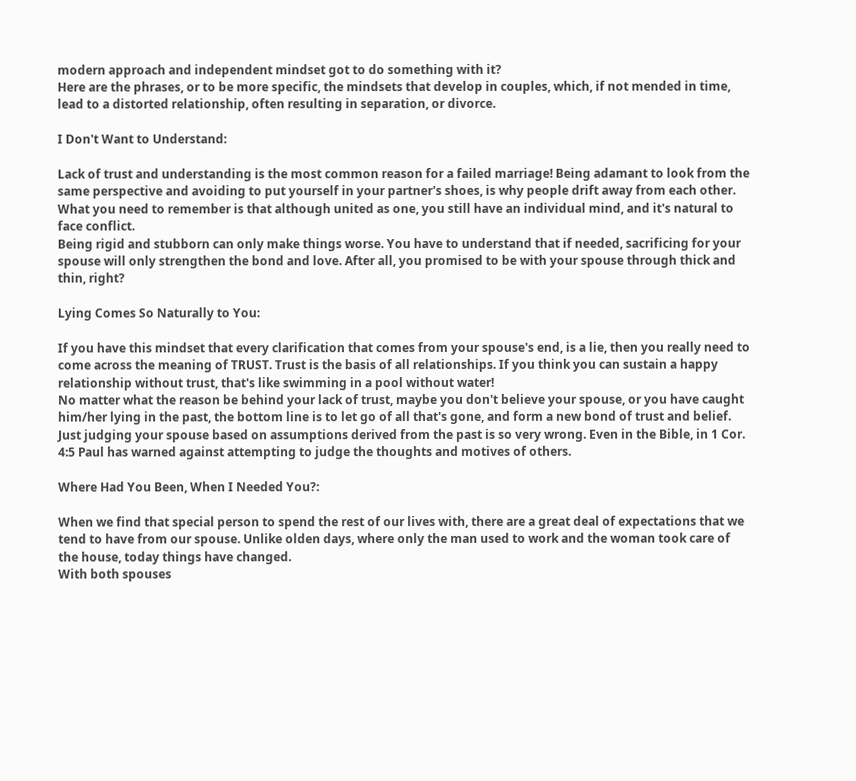modern approach and independent mindset got to do something with it?
Here are the phrases, or to be more specific, the mindsets that develop in couples, which, if not mended in time, lead to a distorted relationship, often resulting in separation, or divorce.

I Don't Want to Understand:

Lack of trust and understanding is the most common reason for a failed marriage! Being adamant to look from the same perspective and avoiding to put yourself in your partner's shoes, is why people drift away from each other. What you need to remember is that although united as one, you still have an individual mind, and it's natural to face conflict.
Being rigid and stubborn can only make things worse. You have to understand that if needed, sacrificing for your spouse will only strengthen the bond and love. After all, you promised to be with your spouse through thick and thin, right?

Lying Comes So Naturally to You:

If you have this mindset that every clarification that comes from your spouse's end, is a lie, then you really need to come across the meaning of TRUST. Trust is the basis of all relationships. If you think you can sustain a happy relationship without trust, that's like swimming in a pool without water!
No matter what the reason be behind your lack of trust, maybe you don't believe your spouse, or you have caught him/her lying in the past, the bottom line is to let go of all that's gone, and form a new bond of trust and belief.
Just judging your spouse based on assumptions derived from the past is so very wrong. Even in the Bible, in 1 Cor. 4:5 Paul has warned against attempting to judge the thoughts and motives of others.

Where Had You Been, When I Needed You?:

When we find that special person to spend the rest of our lives with, there are a great deal of expectations that we tend to have from our spouse. Unlike olden days, where only the man used to work and the woman took care of the house, today things have changed.
With both spouses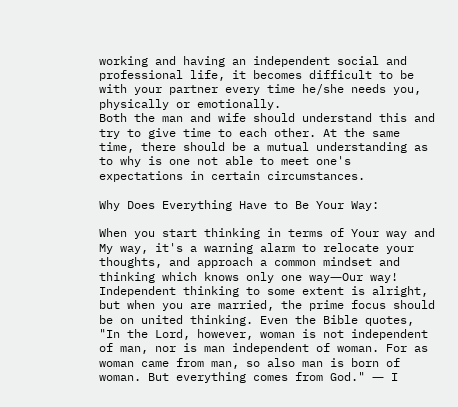working and having an independent social and professional life, it becomes difficult to be with your partner every time he/she needs you, physically or emotionally.
Both the man and wife should understand this and try to give time to each other. At the same time, there should be a mutual understanding as to why is one not able to meet one's expectations in certain circumstances.

Why Does Everything Have to Be Your Way:

When you start thinking in terms of Your way and My way, it's a warning alarm to relocate your thoughts, and approach a common mindset and thinking which knows only one way―Our way!
Independent thinking to some extent is alright, but when you are married, the prime focus should be on united thinking. Even the Bible quotes, "In the Lord, however, woman is not independent of man, nor is man independent of woman. For as woman came from man, so also man is born of woman. But everything comes from God." ― I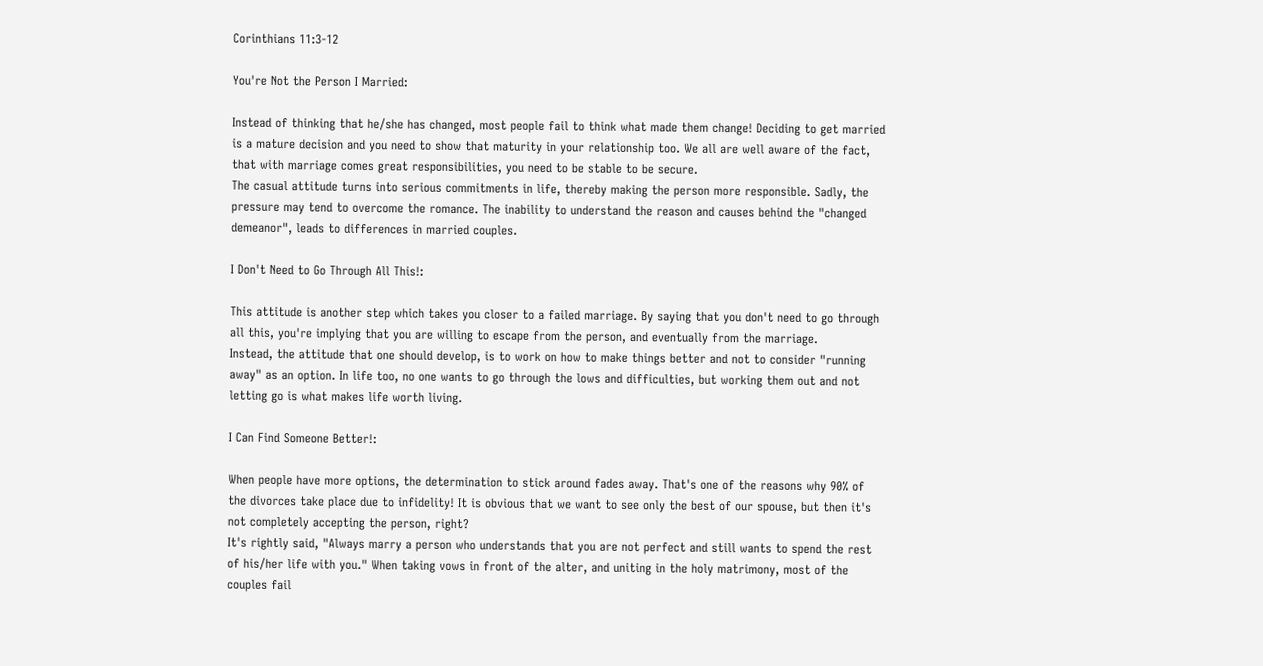Corinthians 11:3-12

You're Not the Person I Married:

Instead of thinking that he/she has changed, most people fail to think what made them change! Deciding to get married is a mature decision and you need to show that maturity in your relationship too. We all are well aware of the fact, that with marriage comes great responsibilities, you need to be stable to be secure.
The casual attitude turns into serious commitments in life, thereby making the person more responsible. Sadly, the pressure may tend to overcome the romance. The inability to understand the reason and causes behind the "changed demeanor", leads to differences in married couples.

I Don't Need to Go Through All This!:

This attitude is another step which takes you closer to a failed marriage. By saying that you don't need to go through all this, you're implying that you are willing to escape from the person, and eventually from the marriage.
Instead, the attitude that one should develop, is to work on how to make things better and not to consider "running away" as an option. In life too, no one wants to go through the lows and difficulties, but working them out and not letting go is what makes life worth living.

I Can Find Someone Better!:

When people have more options, the determination to stick around fades away. That's one of the reasons why 90% of the divorces take place due to infidelity! It is obvious that we want to see only the best of our spouse, but then it's not completely accepting the person, right?
It's rightly said, "Always marry a person who understands that you are not perfect and still wants to spend the rest of his/her life with you." When taking vows in front of the alter, and uniting in the holy matrimony, most of the couples fail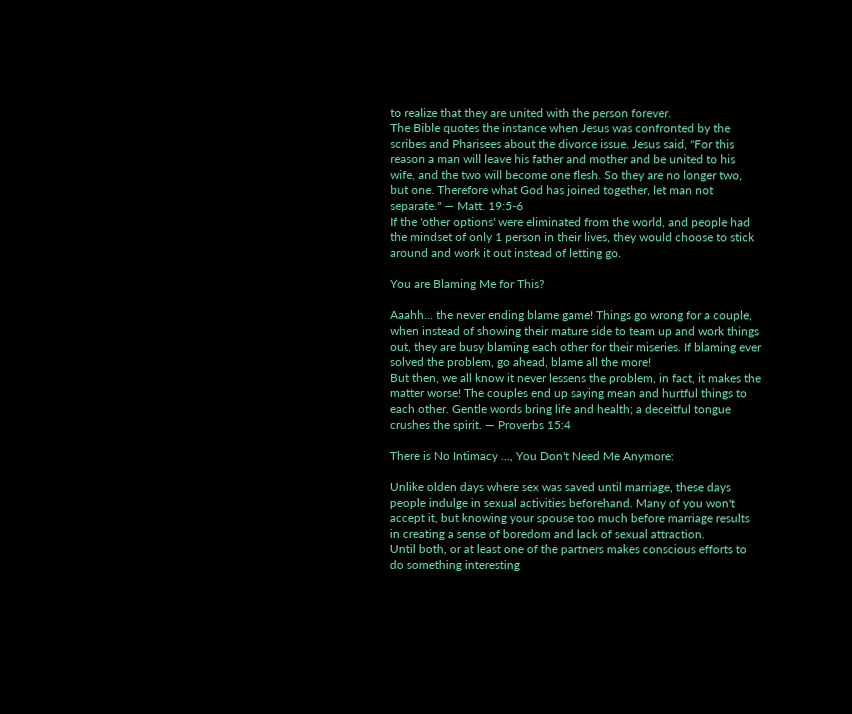to realize that they are united with the person forever.
The Bible quotes the instance when Jesus was confronted by the scribes and Pharisees about the divorce issue. Jesus said, "For this reason a man will leave his father and mother and be united to his wife, and the two will become one flesh. So they are no longer two, but one. Therefore what God has joined together, let man not separate." ― Matt. 19:5-6
If the 'other options' were eliminated from the world, and people had the mindset of only 1 person in their lives, they would choose to stick around and work it out instead of letting go.

You are Blaming Me for This?

Aaahh... the never ending blame game! Things go wrong for a couple, when instead of showing their mature side to team up and work things out, they are busy blaming each other for their miseries. If blaming ever solved the problem, go ahead, blame all the more!
But then, we all know it never lessens the problem, in fact, it makes the matter worse! The couples end up saying mean and hurtful things to each other. Gentle words bring life and health; a deceitful tongue crushes the spirit. ― Proverbs 15:4

There is No Intimacy ..., You Don't Need Me Anymore:

Unlike olden days where sex was saved until marriage, these days people indulge in sexual activities beforehand. Many of you won't accept it, but knowing your spouse too much before marriage results in creating a sense of boredom and lack of sexual attraction.
Until both, or at least one of the partners makes conscious efforts to do something interesting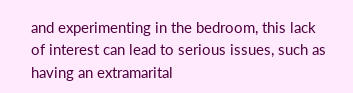and experimenting in the bedroom, this lack of interest can lead to serious issues, such as having an extramarital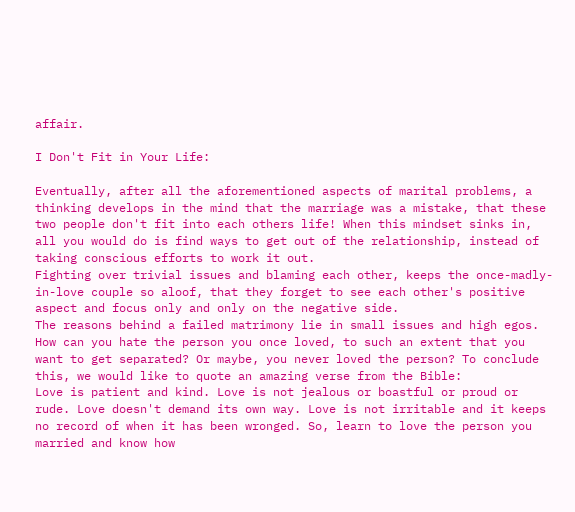affair.

I Don't Fit in Your Life:

Eventually, after all the aforementioned aspects of marital problems, a thinking develops in the mind that the marriage was a mistake, that these two people don't fit into each others life! When this mindset sinks in, all you would do is find ways to get out of the relationship, instead of taking conscious efforts to work it out.
Fighting over trivial issues and blaming each other, keeps the once-madly-in-love couple so aloof, that they forget to see each other's positive aspect and focus only and only on the negative side.
The reasons behind a failed matrimony lie in small issues and high egos. How can you hate the person you once loved, to such an extent that you want to get separated? Or maybe, you never loved the person? To conclude this, we would like to quote an amazing verse from the Bible:
Love is patient and kind. Love is not jealous or boastful or proud or rude. Love doesn't demand its own way. Love is not irritable and it keeps no record of when it has been wronged. So, learn to love the person you married and know how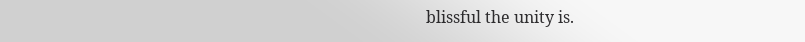blissful the unity is.